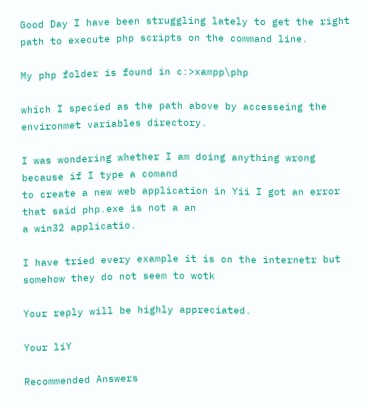Good Day I have been struggling lately to get the right path to execute php scripts on the command line.

My php folder is found in c:>xampp\php

which I specied as the path above by accesseing the environmet variables directory.

I was wondering whether I am doing anything wrong because if I type a comand
to create a new web application in Yii I got an error that said php.exe is not a an
a win32 applicatio.

I have tried every example it is on the internetr but somehow they do not seem to wotk

Your reply will be highly appreciated.

Your liY

Recommended Answers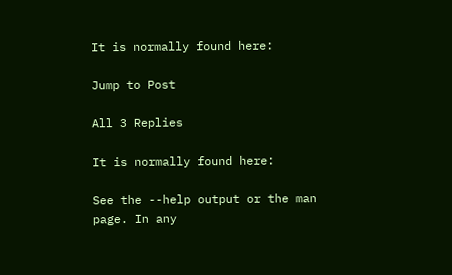It is normally found here:

Jump to Post

All 3 Replies

It is normally found here:

See the --help output or the man page. In any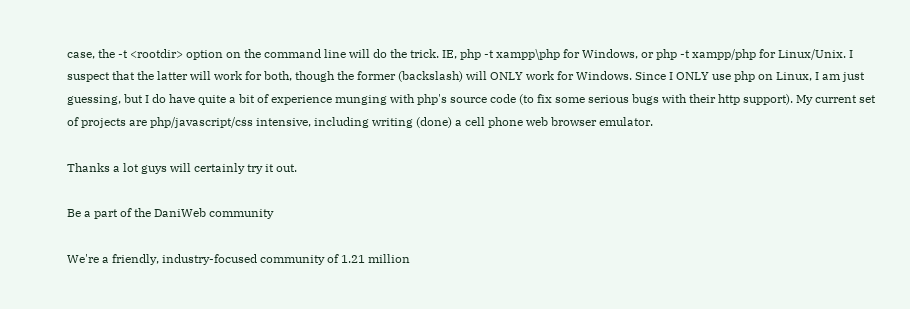case, the -t <rootdir> option on the command line will do the trick. IE, php -t xampp\php for Windows, or php -t xampp/php for Linux/Unix. I suspect that the latter will work for both, though the former (backslash) will ONLY work for Windows. Since I ONLY use php on Linux, I am just guessing, but I do have quite a bit of experience munging with php's source code (to fix some serious bugs with their http support). My current set of projects are php/javascript/css intensive, including writing (done) a cell phone web browser emulator.

Thanks a lot guys will certainly try it out.

Be a part of the DaniWeb community

We're a friendly, industry-focused community of 1.21 million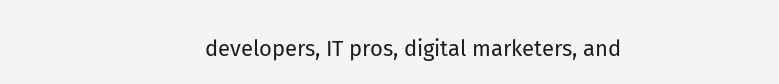developers, IT pros, digital marketers, and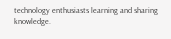technology enthusiasts learning and sharing knowledge.